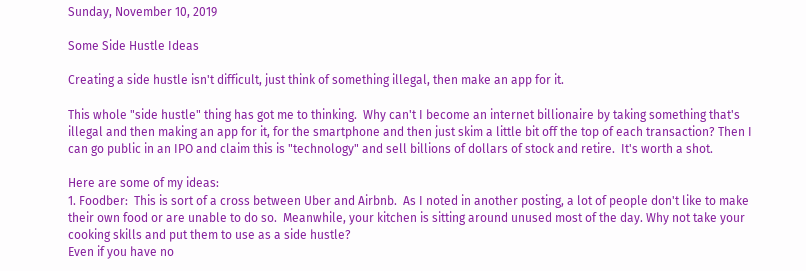Sunday, November 10, 2019

Some Side Hustle Ideas

Creating a side hustle isn't difficult, just think of something illegal, then make an app for it.

This whole "side hustle" thing has got me to thinking.  Why can't I become an internet billionaire by taking something that's illegal and then making an app for it, for the smartphone and then just skim a little bit off the top of each transaction? Then I can go public in an IPO and claim this is "technology" and sell billions of dollars of stock and retire.  It's worth a shot.

Here are some of my ideas:
1. Foodber:  This is sort of a cross between Uber and Airbnb.  As I noted in another posting, a lot of people don't like to make their own food or are unable to do so.  Meanwhile, your kitchen is sitting around unused most of the day. Why not take your cooking skills and put them to use as a side hustle?
Even if you have no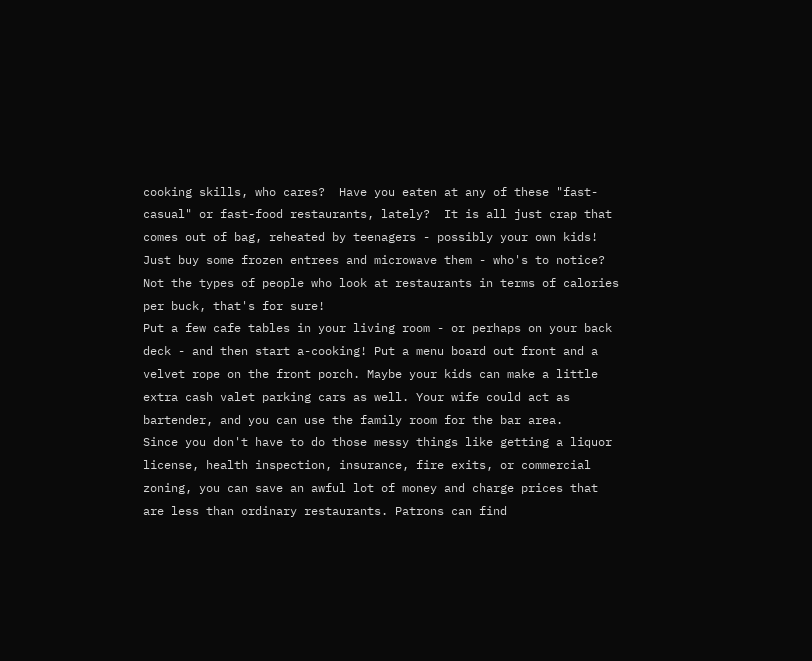cooking skills, who cares?  Have you eaten at any of these "fast-casual" or fast-food restaurants, lately?  It is all just crap that comes out of bag, reheated by teenagers - possibly your own kids!  Just buy some frozen entrees and microwave them - who's to notice?  Not the types of people who look at restaurants in terms of calories per buck, that's for sure!
Put a few cafe tables in your living room - or perhaps on your back deck - and then start a-cooking! Put a menu board out front and a velvet rope on the front porch. Maybe your kids can make a little extra cash valet parking cars as well. Your wife could act as bartender, and you can use the family room for the bar area.
Since you don't have to do those messy things like getting a liquor license, health inspection, insurance, fire exits, or commercial zoning, you can save an awful lot of money and charge prices that are less than ordinary restaurants. Patrons can find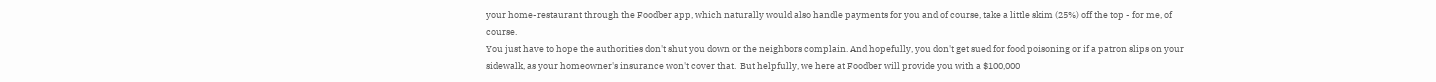your home-restaurant through the Foodber app, which naturally would also handle payments for you and of course, take a little skim (25%) off the top - for me, of course.
You just have to hope the authorities don't shut you down or the neighbors complain. And hopefully, you don't get sued for food poisoning or if a patron slips on your sidewalk, as your homeowner's insurance won't cover that.  But helpfully, we here at Foodber will provide you with a $100,000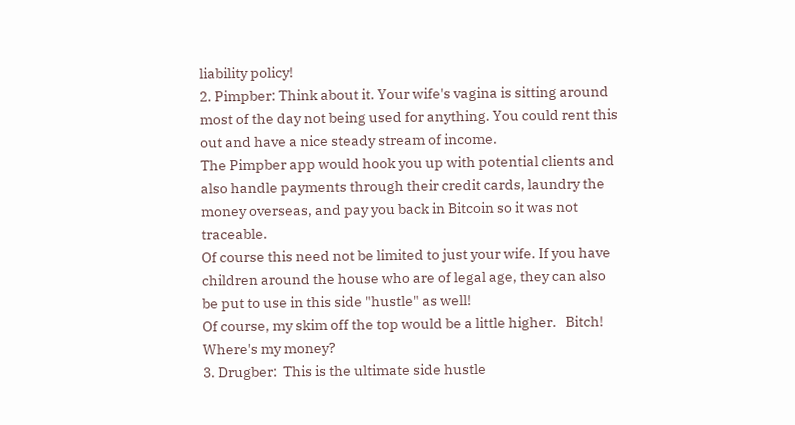liability policy!
2. Pimpber: Think about it. Your wife's vagina is sitting around most of the day not being used for anything. You could rent this out and have a nice steady stream of income.
The Pimpber app would hook you up with potential clients and also handle payments through their credit cards, laundry the money overseas, and pay you back in Bitcoin so it was not traceable.
Of course this need not be limited to just your wife. If you have children around the house who are of legal age, they can also be put to use in this side "hustle" as well!
Of course, my skim off the top would be a little higher.   Bitch!  Where's my money?
3. Drugber:  This is the ultimate side hustle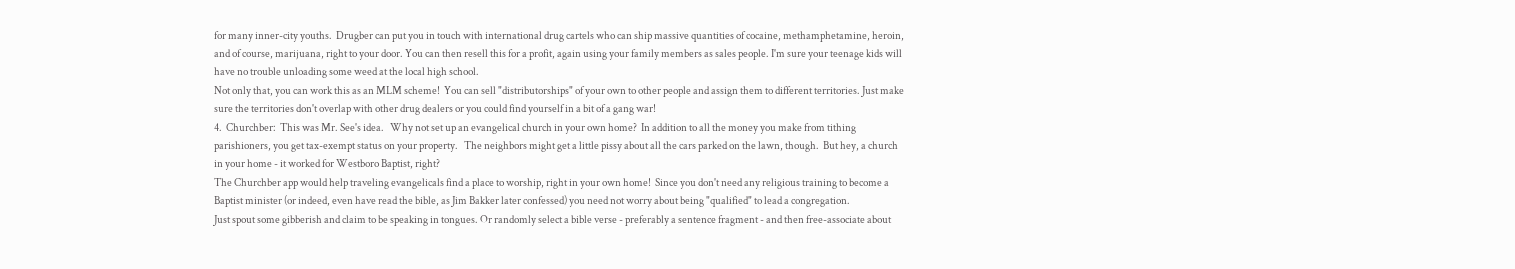for many inner-city youths.  Drugber can put you in touch with international drug cartels who can ship massive quantities of cocaine, methamphetamine, heroin, and of course, marijuana, right to your door. You can then resell this for a profit, again using your family members as sales people. I'm sure your teenage kids will have no trouble unloading some weed at the local high school.
Not only that, you can work this as an MLM scheme!  You can sell "distributorships" of your own to other people and assign them to different territories. Just make sure the territories don't overlap with other drug dealers or you could find yourself in a bit of a gang war!
4.  Churchber:  This was Mr. See's idea.   Why not set up an evangelical church in your own home?  In addition to all the money you make from tithing parishioners, you get tax-exempt status on your property.   The neighbors might get a little pissy about all the cars parked on the lawn, though.  But hey, a church in your home - it worked for Westboro Baptist, right?
The Churchber app would help traveling evangelicals find a place to worship, right in your own home!  Since you don't need any religious training to become a Baptist minister (or indeed, even have read the bible, as Jim Bakker later confessed) you need not worry about being "qualified" to lead a congregation.
Just spout some gibberish and claim to be speaking in tongues. Or randomly select a bible verse - preferably a sentence fragment - and then free-associate about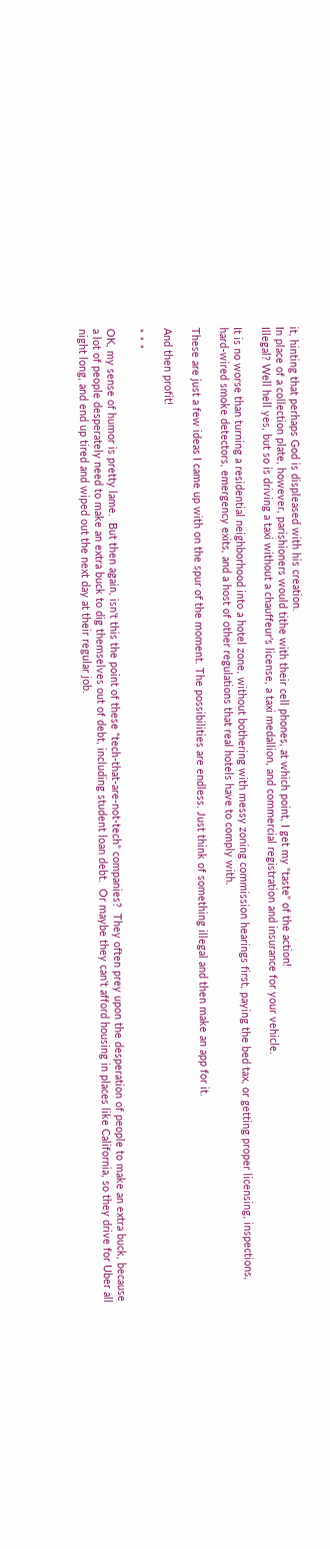it, hinting that perhaps God is displeased with his creation.
In place of a collection plate, however, parishioners would tithe with their cell phones, at which point, I get my "taste" of the action!
Illegal? Well hell yes, but so is driving a taxi without a chauffeur's license, a taxi medallion, and commercial registration and insurance for your vehicle.

It is no worse than turning a residential neighborhood into a hotel zone, without bothering with messy zoning commission hearings first, paying the bed tax, or getting proper licensing, inspections, hard-wired smoke detectors, emergency exits, and a host of other regulations that real hotels have to comply with.

These are just a few ideas I came up with on the spur of the moment. The possibilities are endless. Just think of something illegal and then make an app for it.

And then profit!

* * *

OK, my sense of humor is pretty lame.  But then again, isn't this the point of these "tech-that-are-not-tech" companies?  They often prey upon the desperation of people to make an extra buck, because a lot of people desperately need to make an extra buck to dig themselves out of debt, including student loan debt.  Or maybe they can't afford housing in places like California, so they drive for Uber all night long, and end up tired and wiped out the next day at their regular job.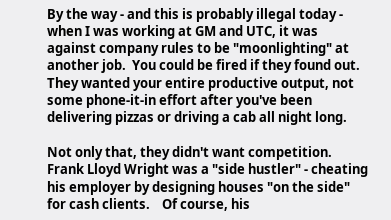By the way - and this is probably illegal today - when I was working at GM and UTC, it was against company rules to be "moonlighting" at another job.  You could be fired if they found out.   They wanted your entire productive output, not some phone-it-in effort after you've been delivering pizzas or driving a cab all night long.

Not only that, they didn't want competition.   Frank Lloyd Wright was a "side hustler" - cheating his employer by designing houses "on the side" for cash clients.    Of course, his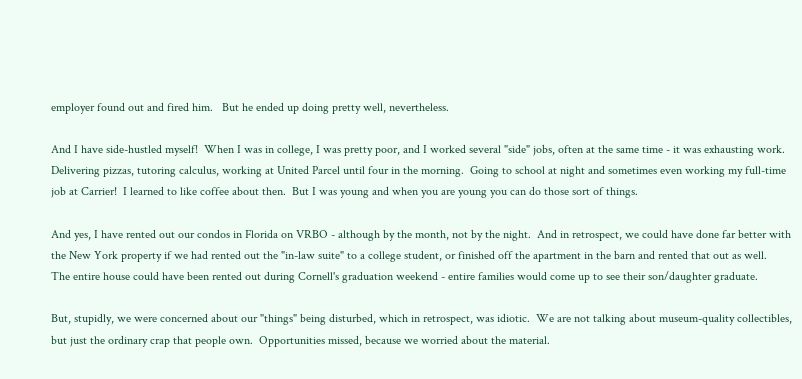employer found out and fired him.   But he ended up doing pretty well, nevertheless.

And I have side-hustled myself!  When I was in college, I was pretty poor, and I worked several "side" jobs, often at the same time - it was exhausting work.  Delivering pizzas, tutoring calculus, working at United Parcel until four in the morning.  Going to school at night and sometimes even working my full-time job at Carrier!  I learned to like coffee about then.  But I was young and when you are young you can do those sort of things.

And yes, I have rented out our condos in Florida on VRBO - although by the month, not by the night.  And in retrospect, we could have done far better with the New York property if we had rented out the "in-law suite" to a college student, or finished off the apartment in the barn and rented that out as well.   The entire house could have been rented out during Cornell's graduation weekend - entire families would come up to see their son/daughter graduate.

But, stupidly, we were concerned about our "things" being disturbed, which in retrospect, was idiotic.  We are not talking about museum-quality collectibles, but just the ordinary crap that people own.  Opportunities missed, because we worried about the material.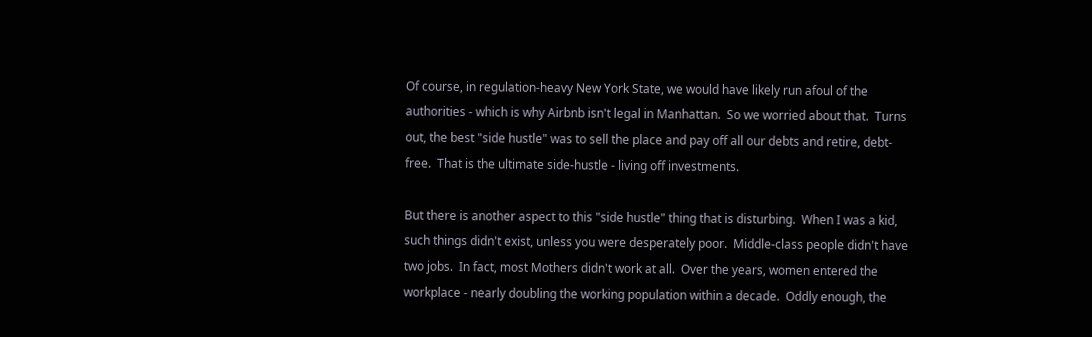Of course, in regulation-heavy New York State, we would have likely run afoul of the authorities - which is why Airbnb isn't legal in Manhattan.  So we worried about that.  Turns out, the best "side hustle" was to sell the place and pay off all our debts and retire, debt-free.  That is the ultimate side-hustle - living off investments.

But there is another aspect to this "side hustle" thing that is disturbing.  When I was a kid, such things didn't exist, unless you were desperately poor.  Middle-class people didn't have two jobs.  In fact, most Mothers didn't work at all.  Over the years, women entered the workplace - nearly doubling the working population within a decade.  Oddly enough, the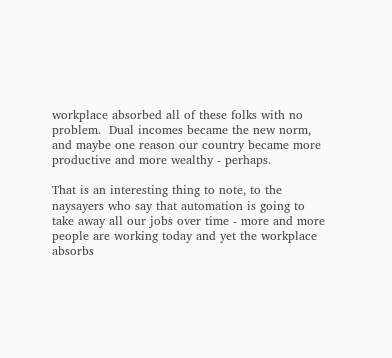workplace absorbed all of these folks with no problem.  Dual incomes became the new norm, and maybe one reason our country became more productive and more wealthy - perhaps.

That is an interesting thing to note, to the naysayers who say that automation is going to take away all our jobs over time - more and more people are working today and yet the workplace absorbs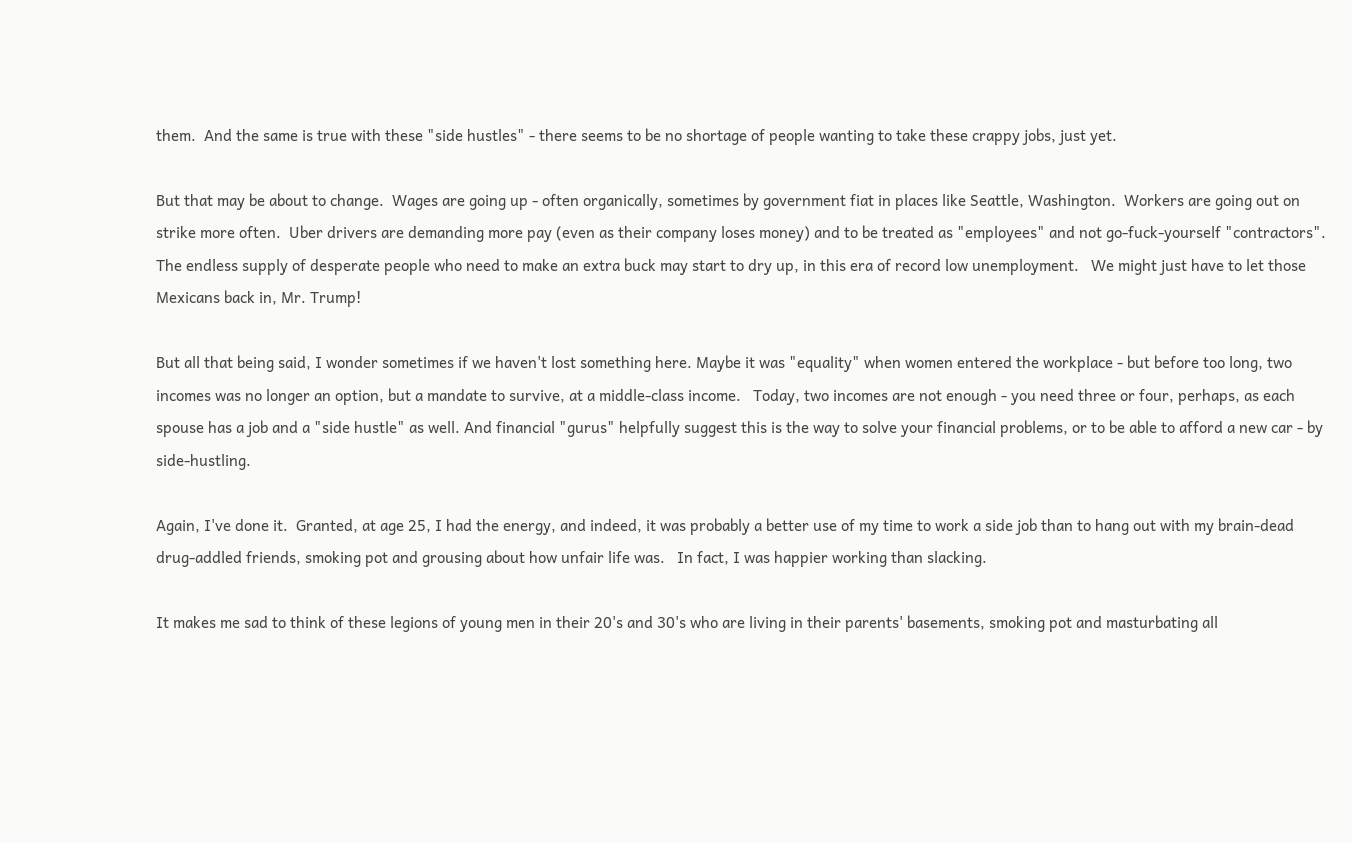them.  And the same is true with these "side hustles" - there seems to be no shortage of people wanting to take these crappy jobs, just yet.

But that may be about to change.  Wages are going up - often organically, sometimes by government fiat in places like Seattle, Washington.  Workers are going out on strike more often.  Uber drivers are demanding more pay (even as their company loses money) and to be treated as "employees" and not go-fuck-yourself "contractors".   The endless supply of desperate people who need to make an extra buck may start to dry up, in this era of record low unemployment.   We might just have to let those Mexicans back in, Mr. Trump!

But all that being said, I wonder sometimes if we haven't lost something here. Maybe it was "equality" when women entered the workplace - but before too long, two incomes was no longer an option, but a mandate to survive, at a middle-class income.   Today, two incomes are not enough - you need three or four, perhaps, as each spouse has a job and a "side hustle" as well. And financial "gurus" helpfully suggest this is the way to solve your financial problems, or to be able to afford a new car - by side-hustling.

Again, I've done it.  Granted, at age 25, I had the energy, and indeed, it was probably a better use of my time to work a side job than to hang out with my brain-dead drug-addled friends, smoking pot and grousing about how unfair life was.   In fact, I was happier working than slacking.

It makes me sad to think of these legions of young men in their 20's and 30's who are living in their parents' basements, smoking pot and masturbating all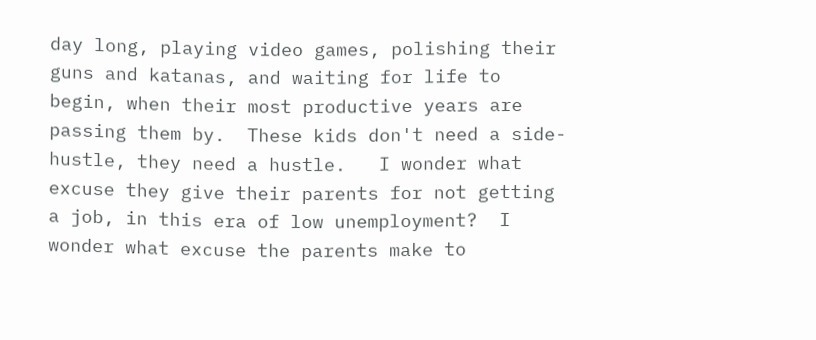day long, playing video games, polishing their guns and katanas, and waiting for life to begin, when their most productive years are passing them by.  These kids don't need a side-hustle, they need a hustle.   I wonder what excuse they give their parents for not getting a job, in this era of low unemployment?  I wonder what excuse the parents make to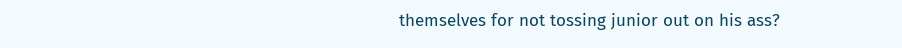themselves for not tossing junior out on his ass?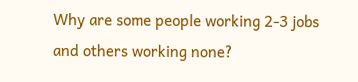Why are some people working 2-3 jobs and others working none?